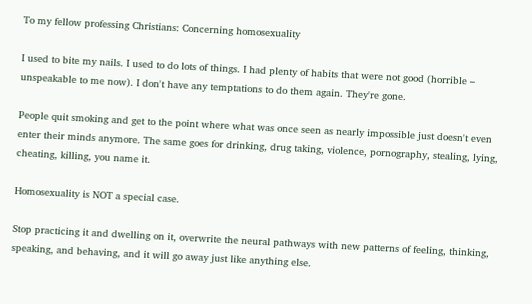To my fellow professing Christians: Concerning homosexuality

I used to bite my nails. I used to do lots of things. I had plenty of habits that were not good (horrible – unspeakable to me now). I don't have any temptations to do them again. They're gone.

People quit smoking and get to the point where what was once seen as nearly impossible just doesn't even enter their minds anymore. The same goes for drinking, drug taking, violence, pornography, stealing, lying, cheating, killing, you name it.

Homosexuality is NOT a special case.

Stop practicing it and dwelling on it, overwrite the neural pathways with new patterns of feeling, thinking, speaking, and behaving, and it will go away just like anything else.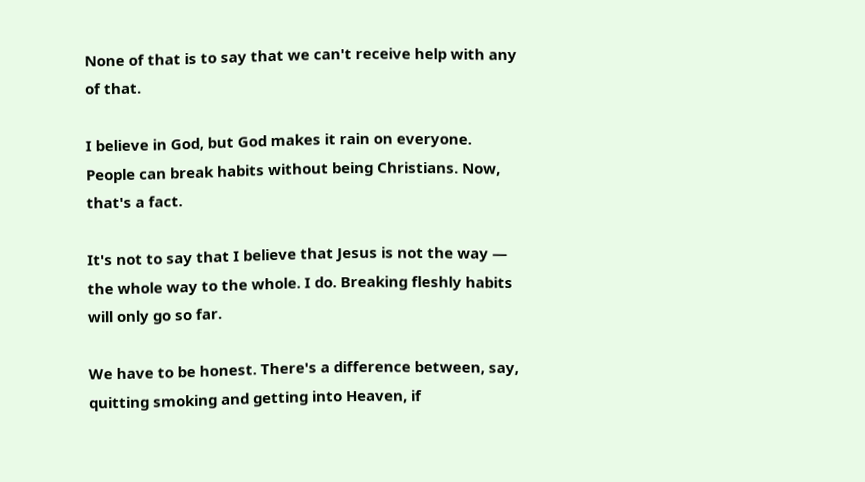None of that is to say that we can't receive help with any of that.

I believe in God, but God makes it rain on everyone. People can break habits without being Christians. Now, that's a fact.

It's not to say that I believe that Jesus is not the way — the whole way to the whole. I do. Breaking fleshly habits will only go so far.

We have to be honest. There's a difference between, say, quitting smoking and getting into Heaven, if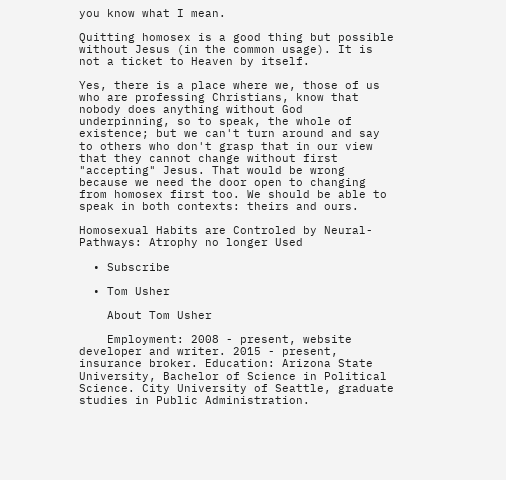you know what I mean.

Quitting homosex is a good thing but possible without Jesus (in the common usage). It is not a ticket to Heaven by itself.

Yes, there is a place where we, those of us who are professing Christians, know that nobody does anything without God underpinning, so to speak, the whole of existence; but we can't turn around and say to others who don't grasp that in our view that they cannot change without first "accepting" Jesus. That would be wrong because we need the door open to changing from homosex first too. We should be able to speak in both contexts: theirs and ours.

Homosexual Habits are Controled by Neural-Pathways: Atrophy no longer Used

  • Subscribe

  • Tom Usher

    About Tom Usher

    Employment: 2008 - present, website developer and writer. 2015 - present, insurance broker. Education: Arizona State University, Bachelor of Science in Political Science. City University of Seattle, graduate studies in Public Administration.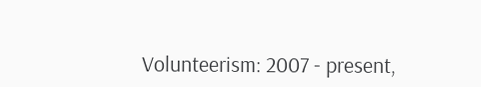Volunteerism: 2007 - present,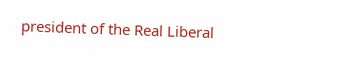president of the Real Liberal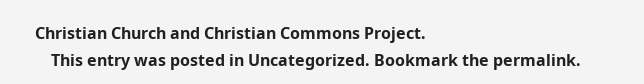Christian Church and Christian Commons Project.
    This entry was posted in Uncategorized. Bookmark the permalink.